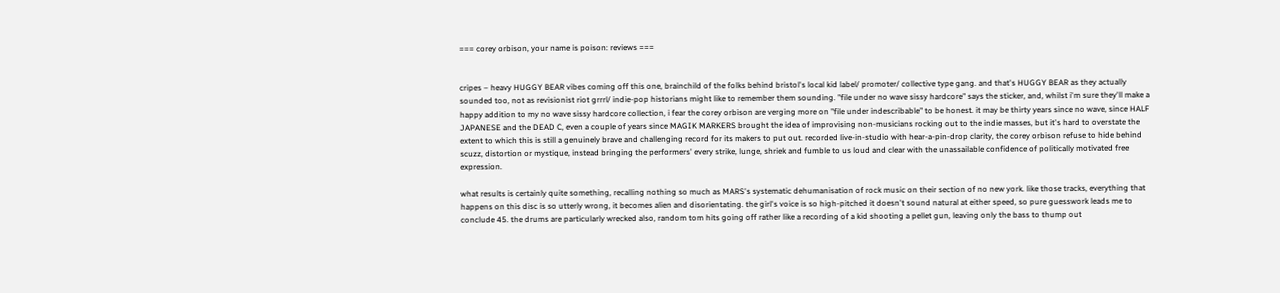=== corey orbison, your name is poison: reviews ===


cripes – heavy HUGGY BEAR vibes coming off this one, brainchild of the folks behind bristol's local kid label/ promoter/ collective type gang. and that's HUGGY BEAR as they actually sounded too, not as revisionist riot grrrl/ indie-pop historians might like to remember them sounding. "file under no wave sissy hardcore" says the sticker, and, whilst i'm sure they'll make a happy addition to my no wave sissy hardcore collection, i fear the corey orbison are verging more on "file under indescribable" to be honest. it may be thirty years since no wave, since HALF JAPANESE and the DEAD C, even a couple of years since MAGIK MARKERS brought the idea of improvising non-musicians rocking out to the indie masses, but it's hard to overstate the extent to which this is still a genuinely brave and challenging record for its makers to put out. recorded live-in-studio with hear-a-pin-drop clarity, the corey orbison refuse to hide behind scuzz, distortion or mystique, instead bringing the performers' every strike, lunge, shriek and fumble to us loud and clear with the unassailable confidence of politically motivated free expression.

what results is certainly quite something, recalling nothing so much as MARS's systematic dehumanisation of rock music on their section of no new york. like those tracks, everything that happens on this disc is so utterly wrong, it becomes alien and disorientating. the girl's voice is so high-pitched it doesn't sound natural at either speed, so pure guesswork leads me to conclude 45. the drums are particularly wrecked also, random tom hits going off rather like a recording of a kid shooting a pellet gun, leaving only the bass to thump out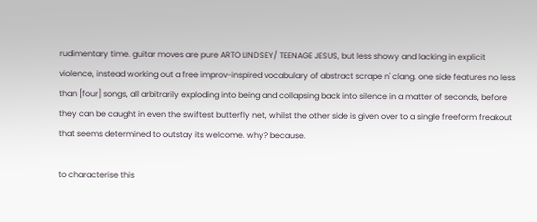rudimentary time. guitar moves are pure ARTO LINDSEY/ TEENAGE JESUS, but less showy and lacking in explicit violence, instead working out a free improv-inspired vocabulary of abstract scrape n' clang. one side features no less than [four] songs, all arbitrarily exploding into being and collapsing back into silence in a matter of seconds, before they can be caught in even the swiftest butterfly net, whilst the other side is given over to a single freeform freakout that seems determined to outstay its welcome. why? because.

to characterise this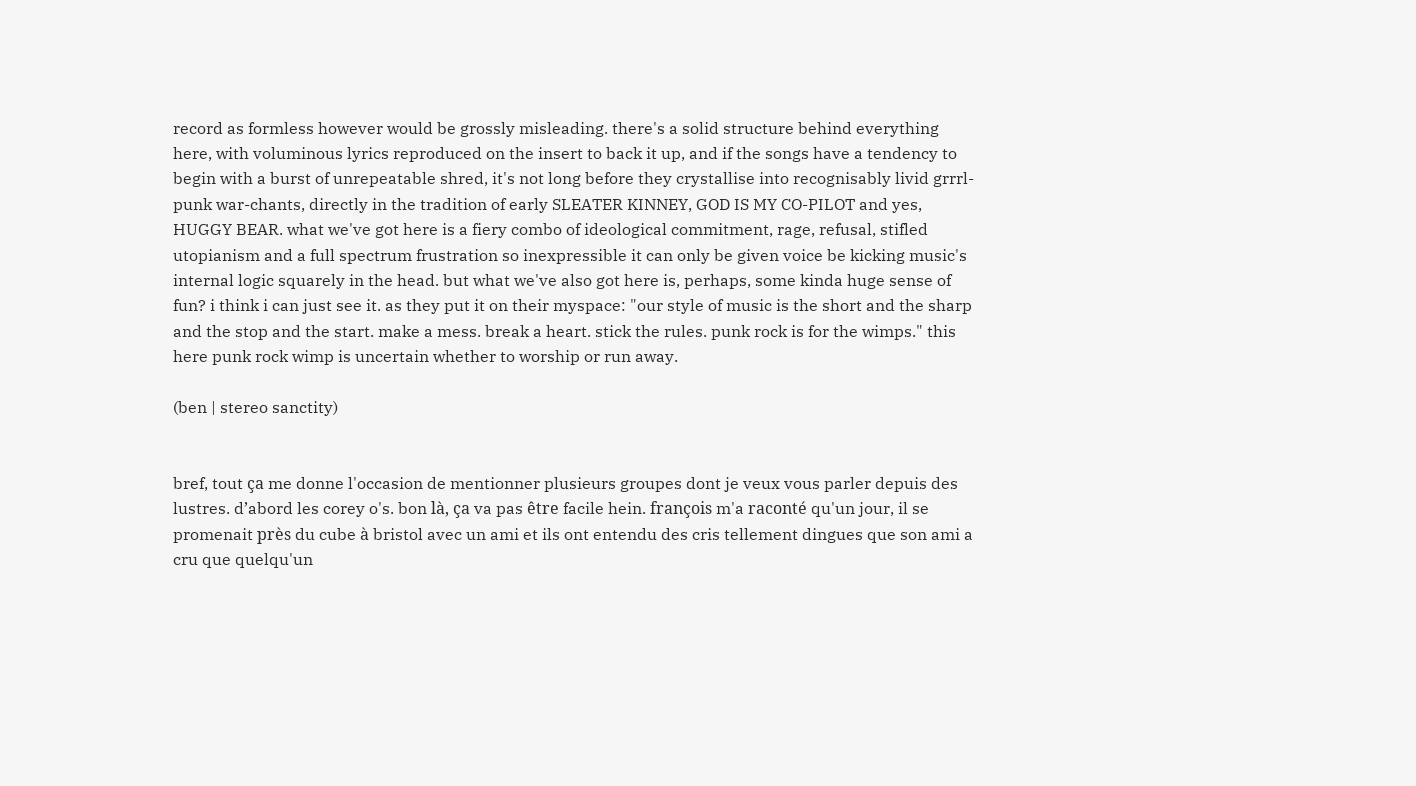record as formless however would be grossly misleading. there's a solid structure behind everything here, with voluminous lyrics reproduced on the insert to back it up, and if the songs have a tendency to begin with a burst of unrepeatable shred, it's not long before they crystallise into recognisably livid grrrl-punk war-chants, directly in the tradition of early SLEATER KINNEY, GOD IS MY CO-PILOT and yes, HUGGY BEAR. what we've got here is a fiery combo of ideological commitment, rage, refusal, stifled utopianism and a full spectrum frustration so inexpressible it can only be given voice be kicking music's internal logic squarely in the head. but what we've also got here is, perhaps, some kinda huge sense of fun? i think i can just see it. as they put it on their myspace: "our style of music is the short and the sharp and the stop and the start. make a mess. break a heart. stick the rules. punk rock is for the wimps." this here punk rock wimp is uncertain whether to worship or run away.

(ben | stereo sanctity)


bref, tout ça me donne l'occasion de mentionner plusieurs groupes dont je veux vous parler depuis des lustres. d’abord les corey o's. bon là, ça va pas être facile hein. françois m'a raconté qu'un jour, il se promenait près du cube à bristol avec un ami et ils ont entendu des cris tellement dingues que son ami a cru que quelqu'un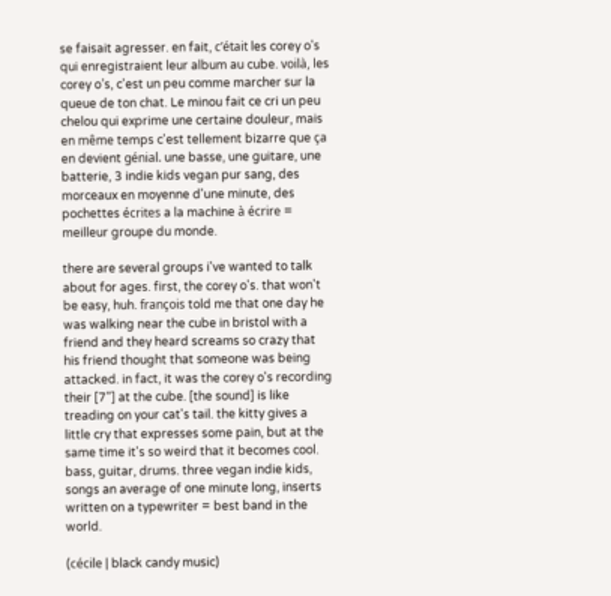se faisait agresser. en fait, c’était les corey o's qui enregistraient leur album au cube. voilà, les corey o’s, c'est un peu comme marcher sur la queue de ton chat. Le minou fait ce cri un peu chelou qui exprime une certaine douleur, mais en même temps c'est tellement bizarre que ça en devient génial. une basse, une guitare, une batterie, 3 indie kids vegan pur sang, des morceaux en moyenne d'une minute, des pochettes écrites a la machine à écrire = meilleur groupe du monde.

there are several groups i've wanted to talk about for ages. first, the corey o's. that won't be easy, huh. françois told me that one day he was walking near the cube in bristol with a friend and they heard screams so crazy that his friend thought that someone was being attacked. in fact, it was the corey o's recording their [7"] at the cube. [the sound] is like treading on your cat's tail. the kitty gives a little cry that expresses some pain, but at the same time it's so weird that it becomes cool. bass, guitar, drums. three vegan indie kids, songs an average of one minute long, inserts written on a typewriter = best band in the world.

(cécile | black candy music)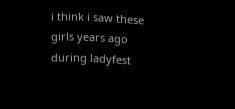i think i saw these girls years ago during ladyfest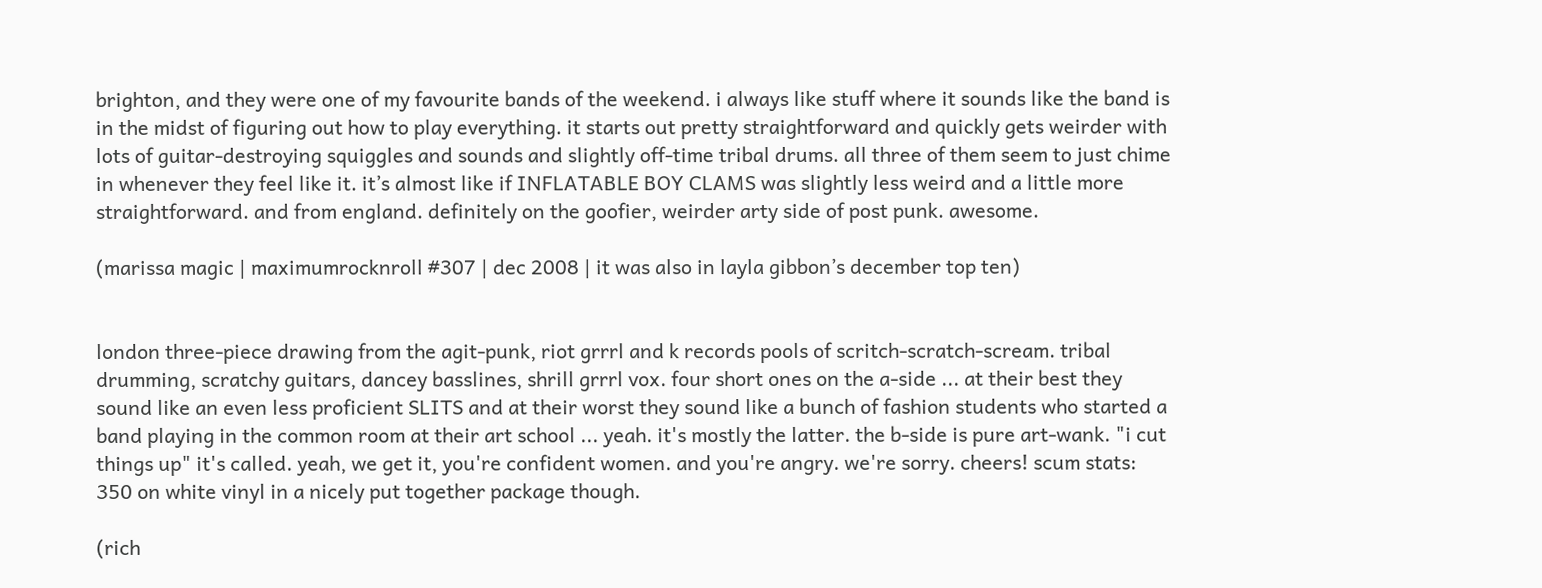brighton, and they were one of my favourite bands of the weekend. i always like stuff where it sounds like the band is in the midst of figuring out how to play everything. it starts out pretty straightforward and quickly gets weirder with lots of guitar-destroying squiggles and sounds and slightly off-time tribal drums. all three of them seem to just chime in whenever they feel like it. it’s almost like if INFLATABLE BOY CLAMS was slightly less weird and a little more straightforward. and from england. definitely on the goofier, weirder arty side of post punk. awesome.

(marissa magic | maximumrocknroll #307 | dec 2008 | it was also in layla gibbon’s december top ten)


london three-piece drawing from the agit-punk, riot grrrl and k records pools of scritch-scratch-scream. tribal drumming, scratchy guitars, dancey basslines, shrill grrrl vox. four short ones on the a-side ... at their best they sound like an even less proficient SLITS and at their worst they sound like a bunch of fashion students who started a band playing in the common room at their art school ... yeah. it's mostly the latter. the b-side is pure art-wank. "i cut things up" it's called. yeah, we get it, you're confident women. and you're angry. we're sorry. cheers! scum stats: 350 on white vinyl in a nicely put together package though.

(rich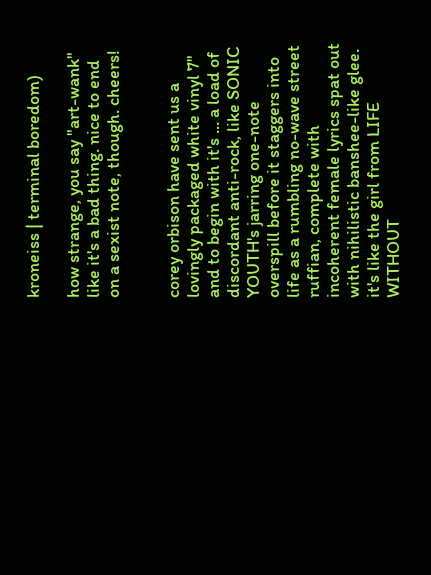kroneiss | terminal boredom)

how strange, you say "art-wank" like it's a bad thing. nice to end on a sexist note, though. cheers!


corey orbison have sent us a lovingly packaged white vinyl 7" and to begin with it's ... a load of discordant anti-rock, like SONIC YOUTH's jarring one-note overspill before it staggers into life as a rumbling no-wave street ruffian, complete with incoherent female lyrics spat out with nihilistic banshee-like glee. it's like the girl from LIFE WITHOUT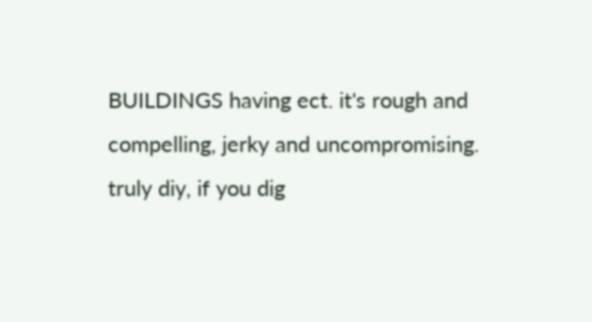BUILDINGS having ect. it's rough and compelling, jerky and uncompromising. truly diy, if you dig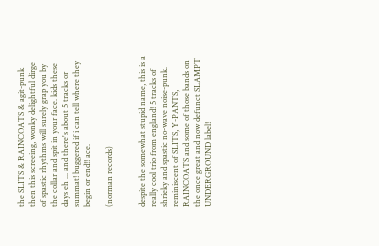the SLITS & RAINCOATS & agit-punk then this screeing, wonky delightful dirge of spastic rhythms will surely grap you by the collar and spit in your face. kids these days eh ... and there's about 5 tracks or summat! buggered if i can tell where they begin or end!! ace.

(norman records)


despite the somewhat stupid name, this is a really cool trio from england! 5 tracks of shrieky and spastic no-wave noise-punk. reminiscent of SLITS, Y-PANTS, RAINCOATS and some of those bands on the once great and now defunct SLAMPT UNDERGROUND label!